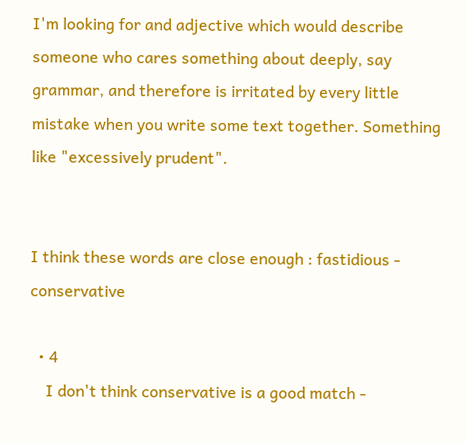I'm looking for and adjective which would describe someone who cares something about deeply, say grammar, and therefore is irritated by every little mistake when you write some text together. Something like "excessively prudent".


I think these words are close enough : fastidious - conservative

  • 4
    I don't think conservative is a good match -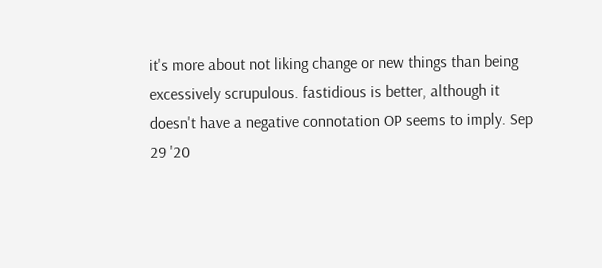it's more about not liking change or new things than being excessively scrupulous. fastidious is better, although it doesn't have a negative connotation OP seems to imply. Sep 29 '20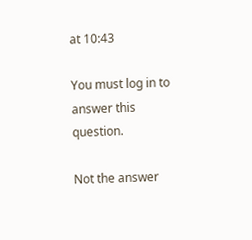at 10:43

You must log in to answer this question.

Not the answer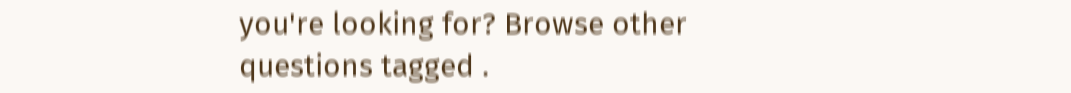you're looking for? Browse other questions tagged .